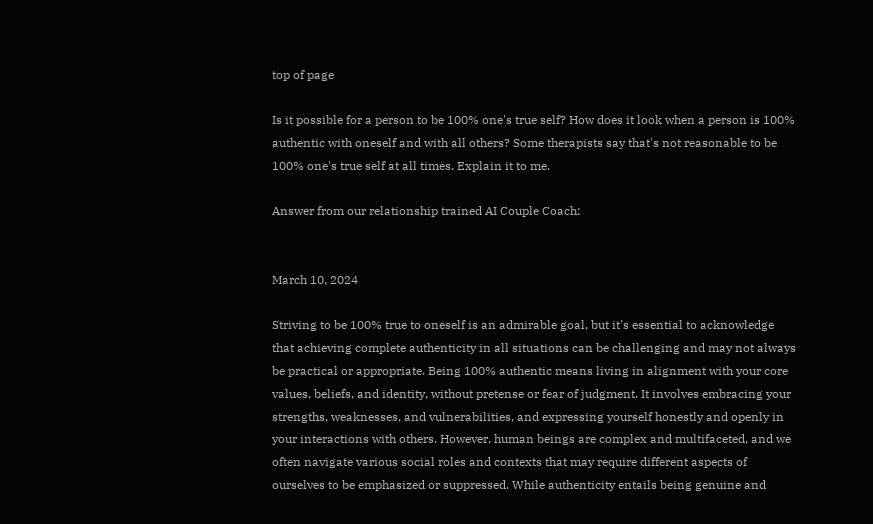top of page

Is it possible for a person to be 100% one's true self? How does it look when a person is 100% authentic with oneself and with all others? Some therapists say that's not reasonable to be 100% one's true self at all times. Explain it to me.

Answer from our relationship trained AI Couple Coach:


March 10, 2024

Striving to be 100% true to oneself is an admirable goal, but it's essential to acknowledge that achieving complete authenticity in all situations can be challenging and may not always be practical or appropriate. Being 100% authentic means living in alignment with your core values, beliefs, and identity, without pretense or fear of judgment. It involves embracing your strengths, weaknesses, and vulnerabilities, and expressing yourself honestly and openly in your interactions with others. However, human beings are complex and multifaceted, and we often navigate various social roles and contexts that may require different aspects of ourselves to be emphasized or suppressed. While authenticity entails being genuine and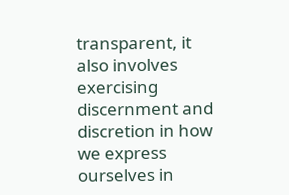transparent, it also involves exercising discernment and discretion in how we express ourselves in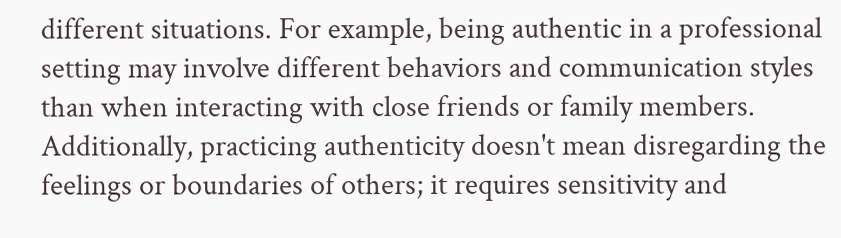different situations. For example, being authentic in a professional setting may involve different behaviors and communication styles than when interacting with close friends or family members. Additionally, practicing authenticity doesn't mean disregarding the feelings or boundaries of others; it requires sensitivity and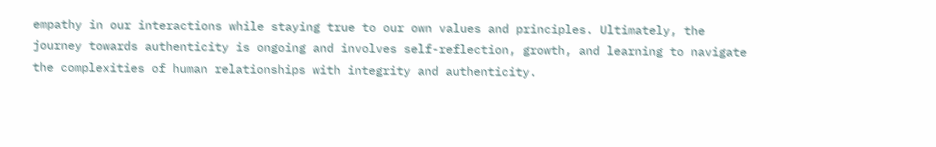empathy in our interactions while staying true to our own values and principles. Ultimately, the journey towards authenticity is ongoing and involves self-reflection, growth, and learning to navigate the complexities of human relationships with integrity and authenticity.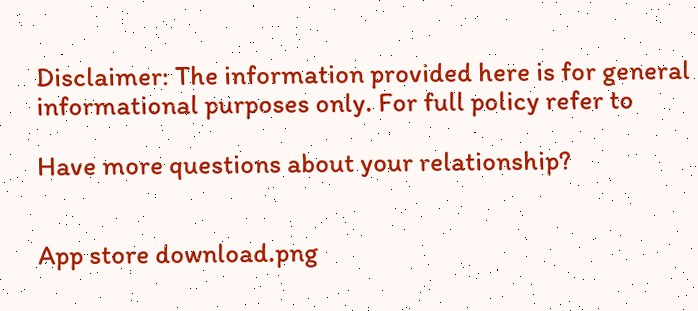Disclaimer: The information provided here is for general informational purposes only. For full policy refer to

Have more questions about your relationship?


App store download.png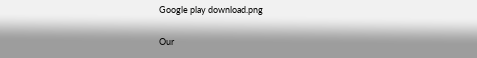Google play download.png

Our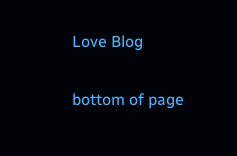Love Blog

bottom of page